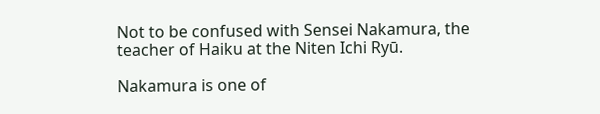Not to be confused with Sensei Nakamura, the teacher of Haiku at the Niten Ichi Ryū.

Nakamura is one of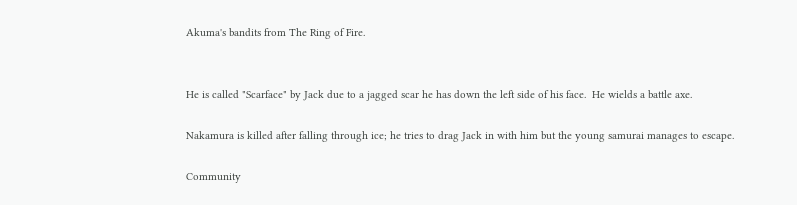Akuma's bandits from The Ring of Fire.


He is called "Scarface" by Jack due to a jagged scar he has down the left side of his face.  He wields a battle axe.

Nakamura is killed after falling through ice; he tries to drag Jack in with him but the young samurai manages to escape.

Community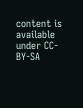content is available under CC-BY-SA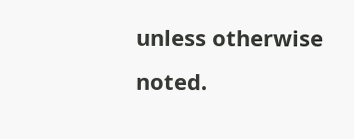unless otherwise noted.